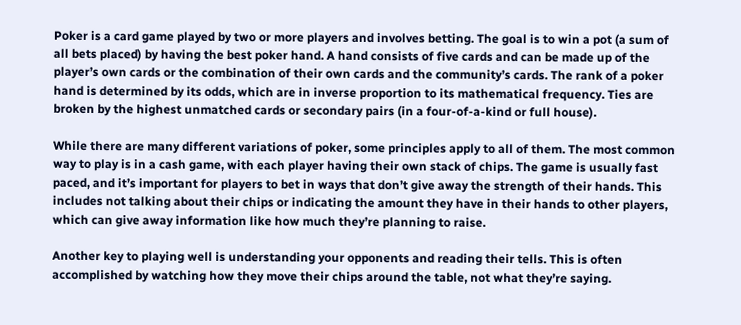Poker is a card game played by two or more players and involves betting. The goal is to win a pot (a sum of all bets placed) by having the best poker hand. A hand consists of five cards and can be made up of the player’s own cards or the combination of their own cards and the community’s cards. The rank of a poker hand is determined by its odds, which are in inverse proportion to its mathematical frequency. Ties are broken by the highest unmatched cards or secondary pairs (in a four-of-a-kind or full house).

While there are many different variations of poker, some principles apply to all of them. The most common way to play is in a cash game, with each player having their own stack of chips. The game is usually fast paced, and it’s important for players to bet in ways that don’t give away the strength of their hands. This includes not talking about their chips or indicating the amount they have in their hands to other players, which can give away information like how much they’re planning to raise.

Another key to playing well is understanding your opponents and reading their tells. This is often accomplished by watching how they move their chips around the table, not what they’re saying.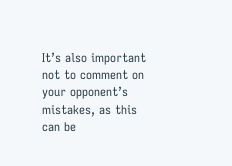It’s also important not to comment on your opponent’s mistakes, as this can be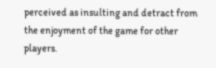perceived as insulting and detract from the enjoyment of the game for other players.